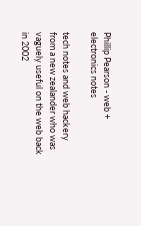Phillip Pearson - web + electronics notes

tech notes and web hackery from a new zealander who was vaguely useful on the web back in 2002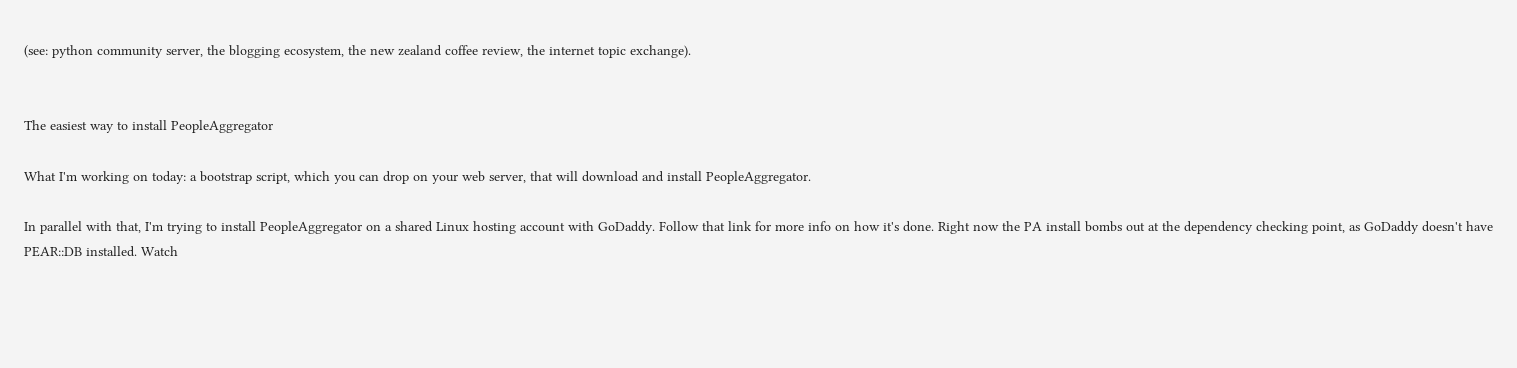(see: python community server, the blogging ecosystem, the new zealand coffee review, the internet topic exchange).


The easiest way to install PeopleAggregator

What I'm working on today: a bootstrap script, which you can drop on your web server, that will download and install PeopleAggregator.

In parallel with that, I'm trying to install PeopleAggregator on a shared Linux hosting account with GoDaddy. Follow that link for more info on how it's done. Right now the PA install bombs out at the dependency checking point, as GoDaddy doesn't have PEAR::DB installed. Watch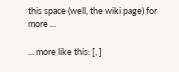this space (well, the wiki page) for more ...

... more like this: [, ]